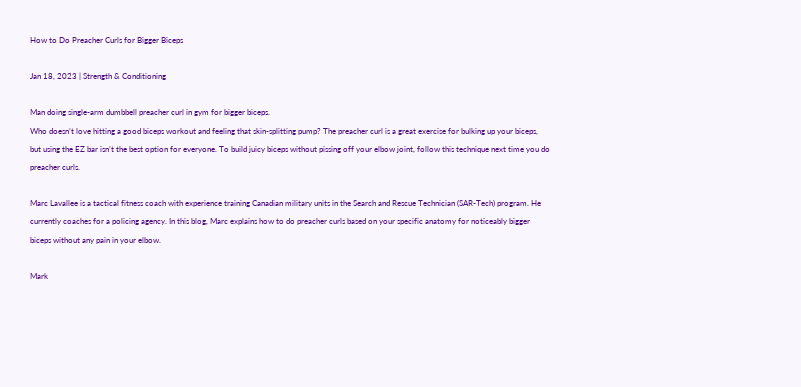How to Do Preacher Curls for Bigger Biceps

Jan 18, 2023 | Strength & Conditioning

Man doing single-arm dumbbell preacher curl in gym for bigger biceps.
Who doesn’t love hitting a good biceps workout and feeling that skin-splitting pump? The preacher curl is a great exercise for bulking up your biceps, but using the EZ bar isn’t the best option for everyone. To build juicy biceps without pissing off your elbow joint, follow this technique next time you do preacher curls.

Marc Lavallee is a tactical fitness coach with experience training Canadian military units in the Search and Rescue Technician (SAR-Tech) program. He currently coaches for a policing agency. In this blog, Marc explains how to do preacher curls based on your specific anatomy for noticeably bigger biceps without any pain in your elbow.

Mark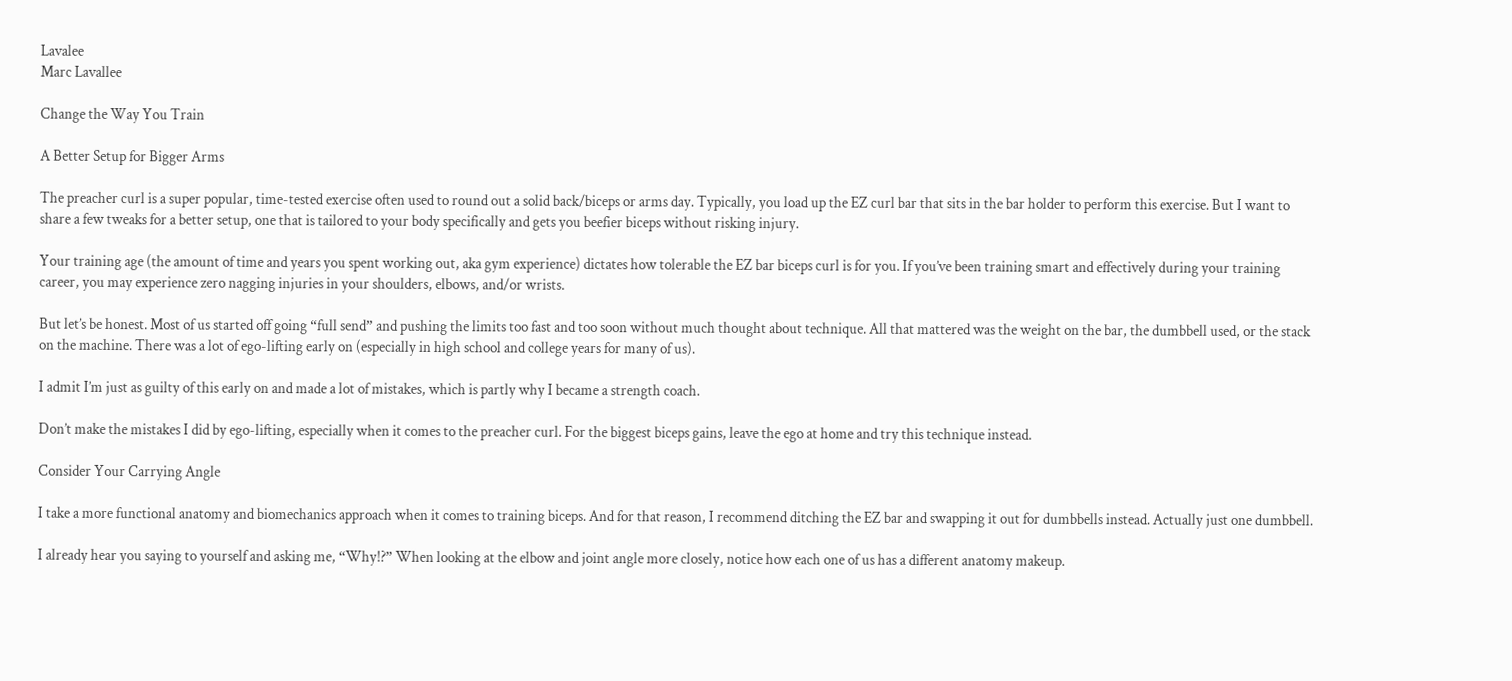Lavalee
Marc Lavallee

Change the Way You Train

A Better Setup for Bigger Arms

The preacher curl is a super popular, time-tested exercise often used to round out a solid back/biceps or arms day. Typically, you load up the EZ curl bar that sits in the bar holder to perform this exercise. But I want to share a few tweaks for a better setup, one that is tailored to your body specifically and gets you beefier biceps without risking injury.

Your training age (the amount of time and years you spent working out, aka gym experience) dictates how tolerable the EZ bar biceps curl is for you. If you’ve been training smart and effectively during your training career, you may experience zero nagging injuries in your shoulders, elbows, and/or wrists.

But let’s be honest. Most of us started off going “full send” and pushing the limits too fast and too soon without much thought about technique. All that mattered was the weight on the bar, the dumbbell used, or the stack on the machine. There was a lot of ego-lifting early on (especially in high school and college years for many of us).

I admit I’m just as guilty of this early on and made a lot of mistakes, which is partly why I became a strength coach.

Don’t make the mistakes I did by ego-lifting, especially when it comes to the preacher curl. For the biggest biceps gains, leave the ego at home and try this technique instead.

Consider Your Carrying Angle

I take a more functional anatomy and biomechanics approach when it comes to training biceps. And for that reason, I recommend ditching the EZ bar and swapping it out for dumbbells instead. Actually just one dumbbell.

I already hear you saying to yourself and asking me, “Why!?” When looking at the elbow and joint angle more closely, notice how each one of us has a different anatomy makeup.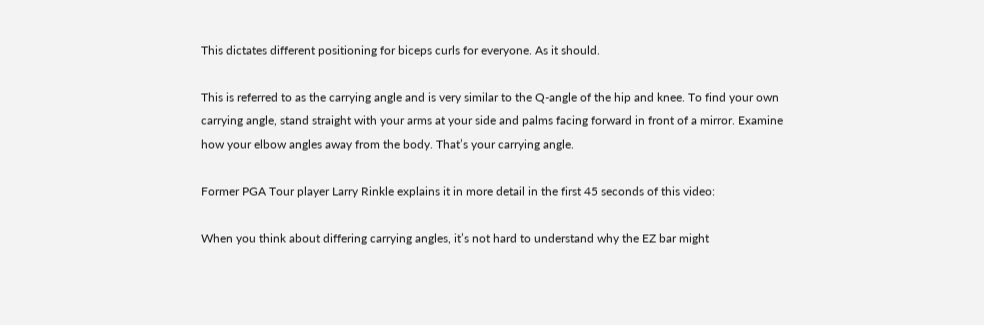This dictates different positioning for biceps curls for everyone. As it should.

This is referred to as the carrying angle and is very similar to the Q-angle of the hip and knee. To find your own carrying angle, stand straight with your arms at your side and palms facing forward in front of a mirror. Examine how your elbow angles away from the body. That’s your carrying angle.

Former PGA Tour player Larry Rinkle explains it in more detail in the first 45 seconds of this video:

When you think about differing carrying angles, it’s not hard to understand why the EZ bar might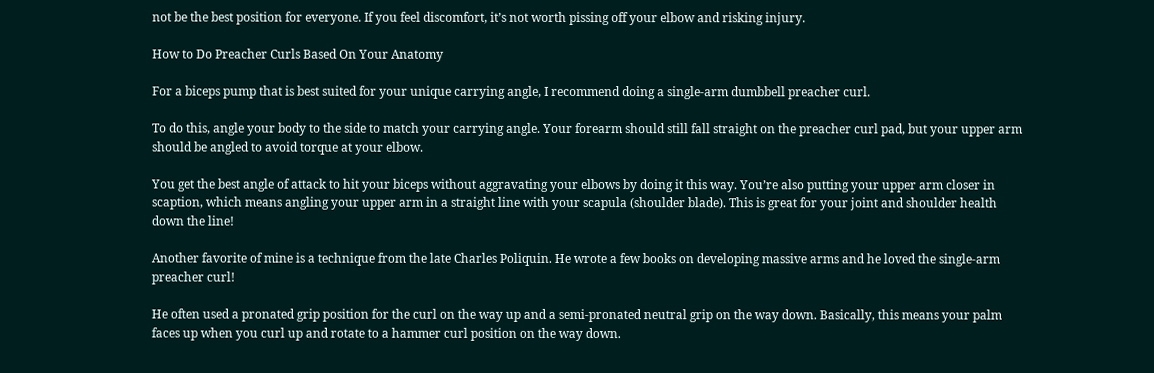not be the best position for everyone. If you feel discomfort, it’s not worth pissing off your elbow and risking injury.

How to Do Preacher Curls Based On Your Anatomy

For a biceps pump that is best suited for your unique carrying angle, I recommend doing a single-arm dumbbell preacher curl.

To do this, angle your body to the side to match your carrying angle. Your forearm should still fall straight on the preacher curl pad, but your upper arm should be angled to avoid torque at your elbow.

You get the best angle of attack to hit your biceps without aggravating your elbows by doing it this way. You’re also putting your upper arm closer in scaption, which means angling your upper arm in a straight line with your scapula (shoulder blade). This is great for your joint and shoulder health down the line!

Another favorite of mine is a technique from the late Charles Poliquin. He wrote a few books on developing massive arms and he loved the single-arm preacher curl!

He often used a pronated grip position for the curl on the way up and a semi-pronated neutral grip on the way down. Basically, this means your palm faces up when you curl up and rotate to a hammer curl position on the way down.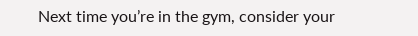Next time you’re in the gym, consider your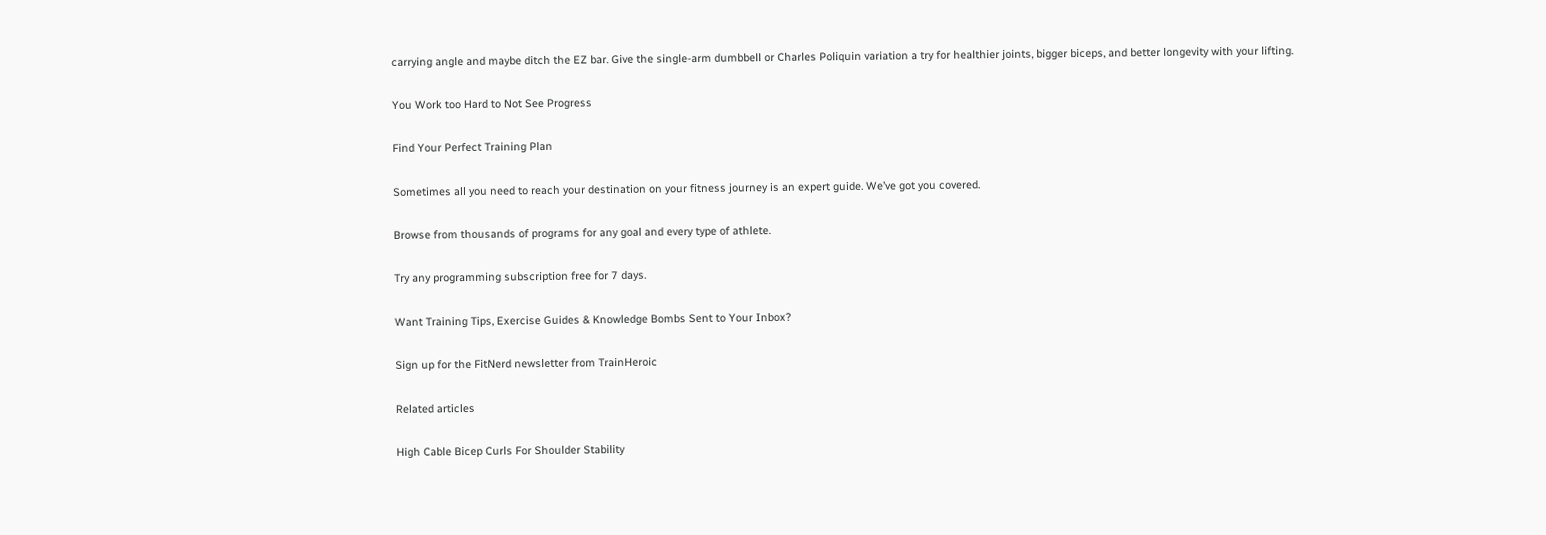carrying angle and maybe ditch the EZ bar. Give the single-arm dumbbell or Charles Poliquin variation a try for healthier joints, bigger biceps, and better longevity with your lifting.

You Work too Hard to Not See Progress

Find Your Perfect Training Plan

Sometimes all you need to reach your destination on your fitness journey is an expert guide. We’ve got you covered.

Browse from thousands of programs for any goal and every type of athlete.

Try any programming subscription free for 7 days.

Want Training Tips, Exercise Guides & Knowledge Bombs Sent to Your Inbox?

Sign up for the FitNerd newsletter from TrainHeroic

Related articles

High Cable Bicep Curls For Shoulder Stability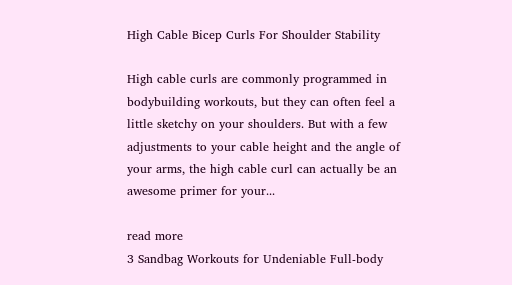High Cable Bicep Curls For Shoulder Stability

High cable curls are commonly programmed in bodybuilding workouts, but they can often feel a little sketchy on your shoulders. But with a few adjustments to your cable height and the angle of your arms, the high cable curl can actually be an awesome primer for your...

read more
3 Sandbag Workouts for Undeniable Full-body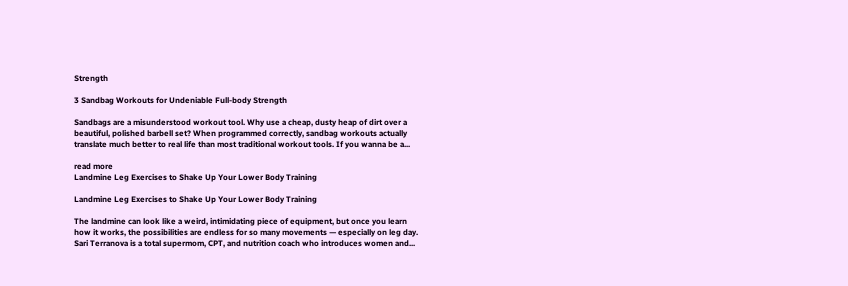Strength

3 Sandbag Workouts for Undeniable Full-body Strength

Sandbags are a misunderstood workout tool. Why use a cheap, dusty heap of dirt over a beautiful, polished barbell set? When programmed correctly, sandbag workouts actually translate much better to real life than most traditional workout tools. If you wanna be a...

read more
Landmine Leg Exercises to Shake Up Your Lower Body Training

Landmine Leg Exercises to Shake Up Your Lower Body Training

The landmine can look like a weird, intimidating piece of equipment, but once you learn how it works, the possibilities are endless for so many movements — especially on leg day. Sari Terranova is a total supermom, CPT, and nutrition coach who introduces women and...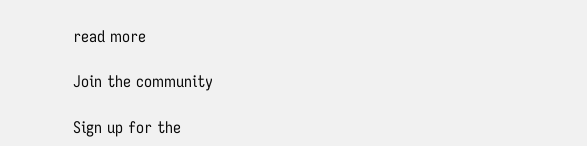read more

Join the community

Sign up for the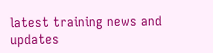latest training news and updates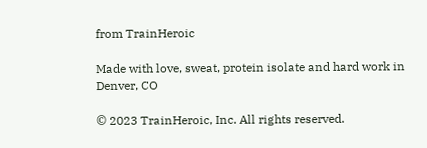from TrainHeroic

Made with love, sweat, protein isolate and hard work in Denver, CO

© 2023 TrainHeroic, Inc. All rights reserved.